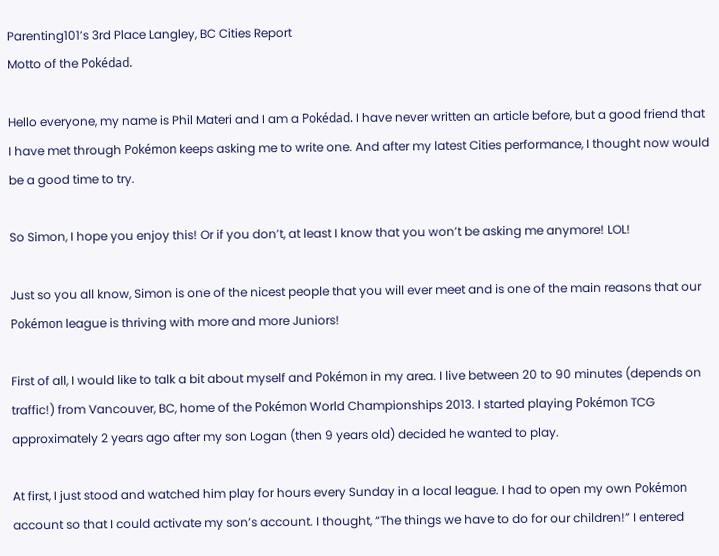Parenting101’s 3rd Place Langley, BC Cities Report
Motto of the Pokédad.

Hello everyone, my name is Phil Materi and I am a Pokédad. I have never written an article before, but a good friend that I have met through Pokémon keeps asking me to write one. And after my latest Cities performance, I thought now would be a good time to try.

So Simon, I hope you enjoy this! Or if you don’t, at least I know that you won’t be asking me anymore! LOL!

Just so you all know, Simon is one of the nicest people that you will ever meet and is one of the main reasons that our Pokémon league is thriving with more and more Juniors!

First of all, I would like to talk a bit about myself and Pokémon in my area. I live between 20 to 90 minutes (depends on traffic!) from Vancouver, BC, home of the Pokémon World Championships 2013. I started playing Pokémon TCG approximately 2 years ago after my son Logan (then 9 years old) decided he wanted to play.

At first, I just stood and watched him play for hours every Sunday in a local league. I had to open my own Pokémon account so that I could activate my son’s account. I thought, “The things we have to do for our children!” I entered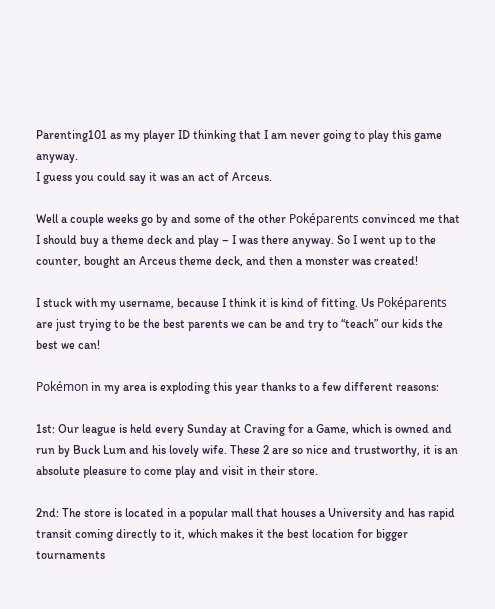Parenting101 as my player ID thinking that I am never going to play this game anyway.
I guess you could say it was an act of Arceus.

Well a couple weeks go by and some of the other Poképarents convinced me that I should buy a theme deck and play – I was there anyway. So I went up to the counter, bought an Arceus theme deck, and then a monster was created!

I stuck with my username, because I think it is kind of fitting. Us Poképarents are just trying to be the best parents we can be and try to “teach” our kids the best we can!

Pokémon in my area is exploding this year thanks to a few different reasons:

1st: Our league is held every Sunday at Craving for a Game, which is owned and run by Buck Lum and his lovely wife. These 2 are so nice and trustworthy, it is an absolute pleasure to come play and visit in their store.

2nd: The store is located in a popular mall that houses a University and has rapid transit coming directly to it, which makes it the best location for bigger tournaments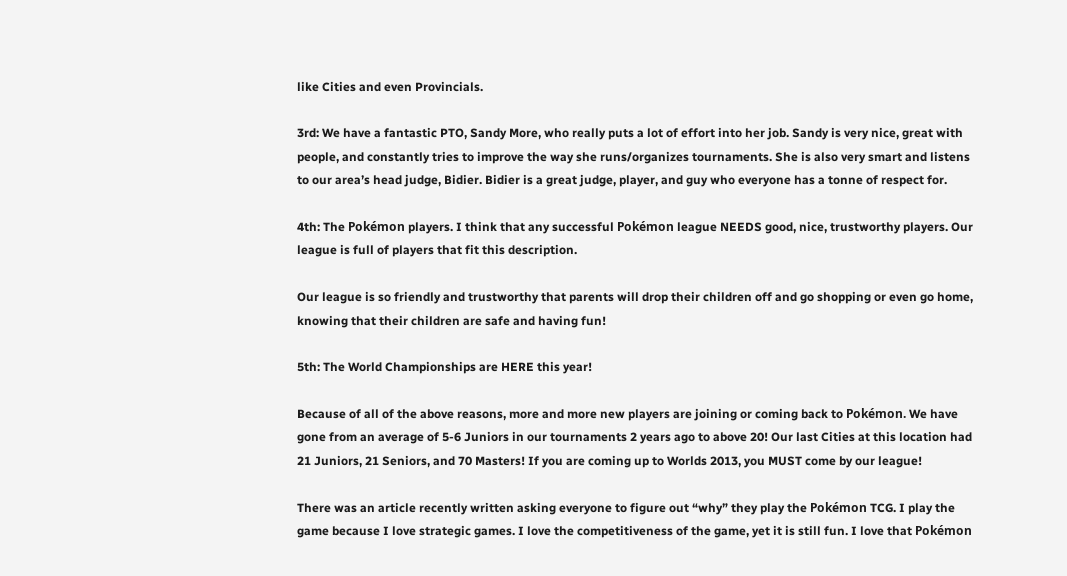like Cities and even Provincials.

3rd: We have a fantastic PTO, Sandy More, who really puts a lot of effort into her job. Sandy is very nice, great with people, and constantly tries to improve the way she runs/organizes tournaments. She is also very smart and listens to our area’s head judge, Bidier. Bidier is a great judge, player, and guy who everyone has a tonne of respect for.

4th: The Pokémon players. I think that any successful Pokémon league NEEDS good, nice, trustworthy players. Our league is full of players that fit this description.

Our league is so friendly and trustworthy that parents will drop their children off and go shopping or even go home, knowing that their children are safe and having fun!

5th: The World Championships are HERE this year!

Because of all of the above reasons, more and more new players are joining or coming back to Pokémon. We have gone from an average of 5-6 Juniors in our tournaments 2 years ago to above 20! Our last Cities at this location had 21 Juniors, 21 Seniors, and 70 Masters! If you are coming up to Worlds 2013, you MUST come by our league!

There was an article recently written asking everyone to figure out “why” they play the Pokémon TCG. I play the game because I love strategic games. I love the competitiveness of the game, yet it is still fun. I love that Pokémon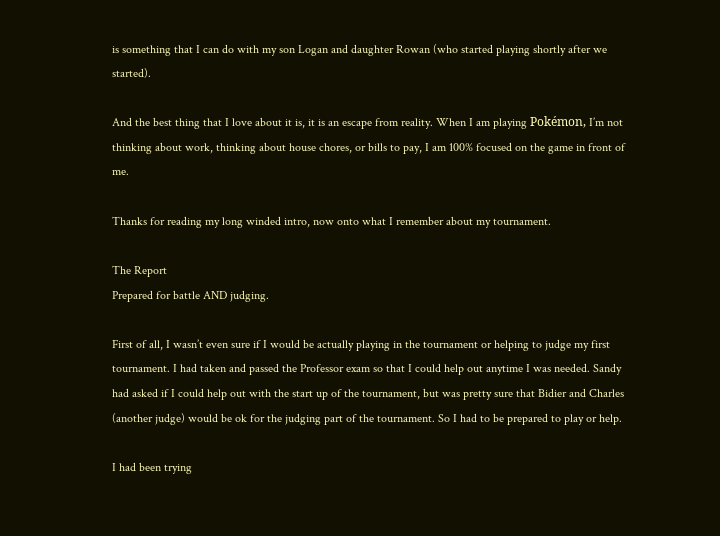is something that I can do with my son Logan and daughter Rowan (who started playing shortly after we started).

And the best thing that I love about it is, it is an escape from reality. When I am playing Pokémon, I’m not thinking about work, thinking about house chores, or bills to pay, I am 100% focused on the game in front of me.

Thanks for reading my long winded intro, now onto what I remember about my tournament.

The Report
Prepared for battle AND judging.

First of all, I wasn’t even sure if I would be actually playing in the tournament or helping to judge my first tournament. I had taken and passed the Professor exam so that I could help out anytime I was needed. Sandy had asked if I could help out with the start up of the tournament, but was pretty sure that Bidier and Charles (another judge) would be ok for the judging part of the tournament. So I had to be prepared to play or help.

I had been trying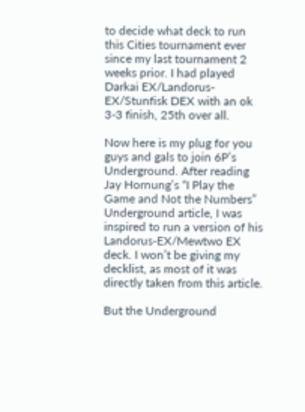to decide what deck to run this Cities tournament ever since my last tournament 2 weeks prior. I had played Darkai EX/Landorus-EX/Stunfisk DEX with an ok 3-3 finish, 25th over all.

Now here is my plug for you guys and gals to join 6P’s Underground. After reading Jay Hornung’s “I Play the Game and Not the Numbers” Underground article, I was inspired to run a version of his Landorus-EX/Mewtwo EX deck. I won’t be giving my decklist, as most of it was directly taken from this article.

But the Underground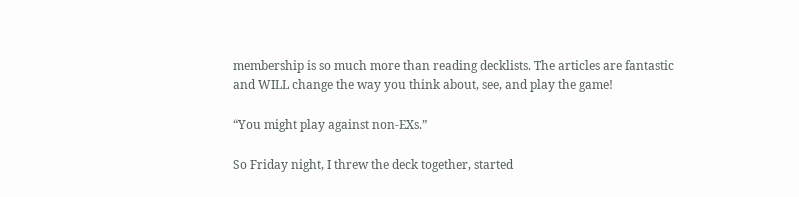membership is so much more than reading decklists. The articles are fantastic and WILL change the way you think about, see, and play the game!

“You might play against non-EXs.”

So Friday night, I threw the deck together, started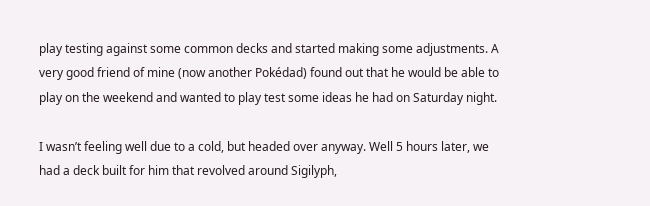play testing against some common decks and started making some adjustments. A very good friend of mine (now another Pokédad) found out that he would be able to play on the weekend and wanted to play test some ideas he had on Saturday night.

I wasn’t feeling well due to a cold, but headed over anyway. Well 5 hours later, we had a deck built for him that revolved around Sigilyph,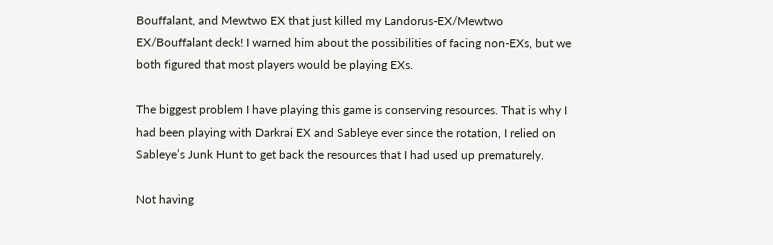Bouffalant, and Mewtwo EX that just killed my Landorus-EX/Mewtwo EX/Bouffalant deck! I warned him about the possibilities of facing non-EXs, but we both figured that most players would be playing EXs.

The biggest problem I have playing this game is conserving resources. That is why I had been playing with Darkrai EX and Sableye ever since the rotation, I relied on Sableye’s Junk Hunt to get back the resources that I had used up prematurely.

Not having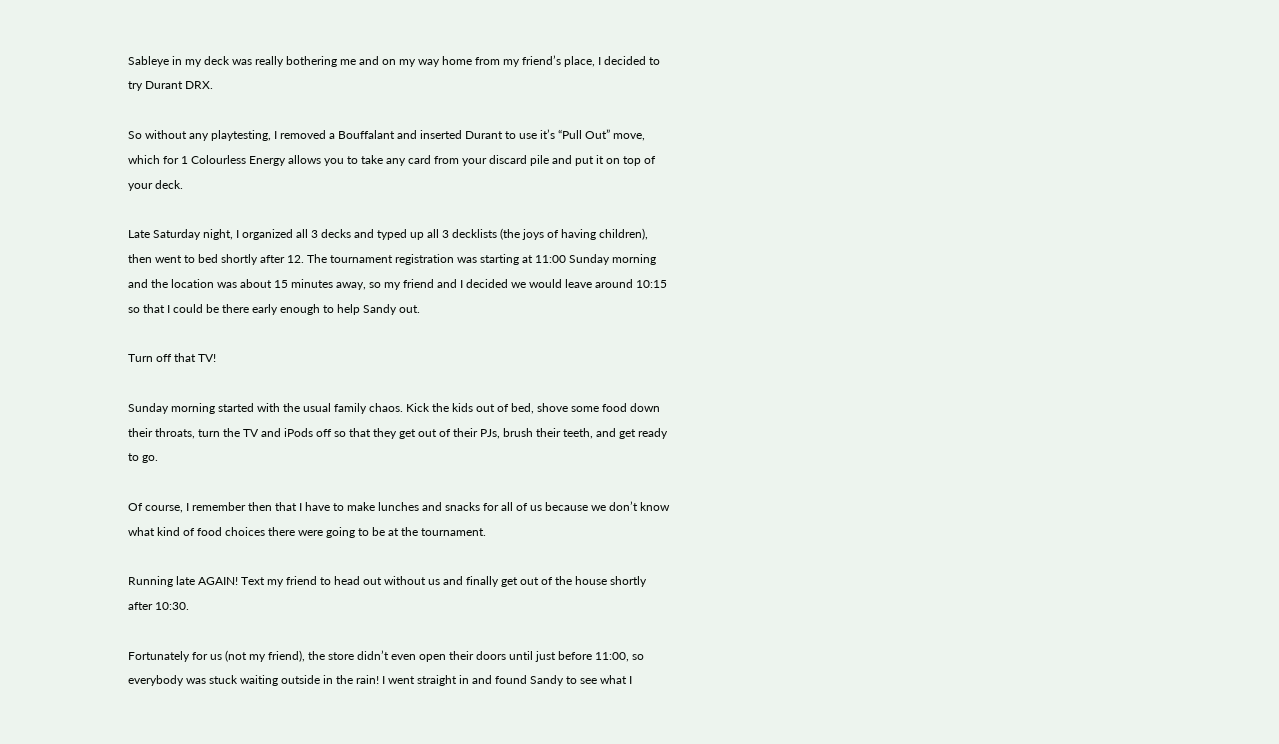Sableye in my deck was really bothering me and on my way home from my friend’s place, I decided to try Durant DRX.

So without any playtesting, I removed a Bouffalant and inserted Durant to use it’s “Pull Out” move, which for 1 Colourless Energy allows you to take any card from your discard pile and put it on top of your deck.

Late Saturday night, I organized all 3 decks and typed up all 3 decklists (the joys of having children), then went to bed shortly after 12. The tournament registration was starting at 11:00 Sunday morning and the location was about 15 minutes away, so my friend and I decided we would leave around 10:15 so that I could be there early enough to help Sandy out.

Turn off that TV!

Sunday morning started with the usual family chaos. Kick the kids out of bed, shove some food down their throats, turn the TV and iPods off so that they get out of their PJs, brush their teeth, and get ready to go.

Of course, I remember then that I have to make lunches and snacks for all of us because we don’t know what kind of food choices there were going to be at the tournament.

Running late AGAIN! Text my friend to head out without us and finally get out of the house shortly after 10:30.

Fortunately for us (not my friend), the store didn’t even open their doors until just before 11:00, so everybody was stuck waiting outside in the rain! I went straight in and found Sandy to see what I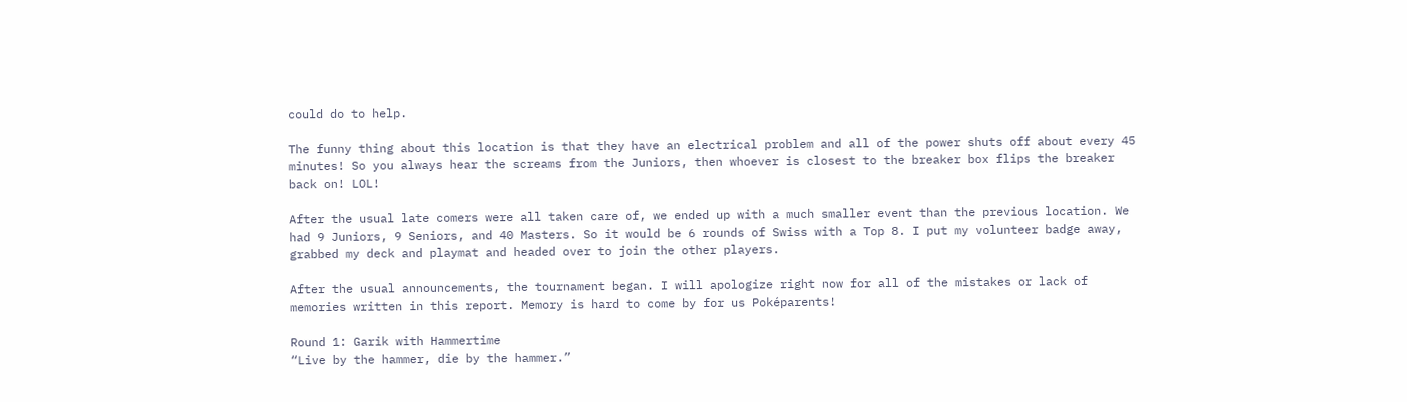could do to help.

The funny thing about this location is that they have an electrical problem and all of the power shuts off about every 45 minutes! So you always hear the screams from the Juniors, then whoever is closest to the breaker box flips the breaker back on! LOL!

After the usual late comers were all taken care of, we ended up with a much smaller event than the previous location. We had 9 Juniors, 9 Seniors, and 40 Masters. So it would be 6 rounds of Swiss with a Top 8. I put my volunteer badge away, grabbed my deck and playmat and headed over to join the other players.

After the usual announcements, the tournament began. I will apologize right now for all of the mistakes or lack of memories written in this report. Memory is hard to come by for us Poképarents!

Round 1: Garik with Hammertime
“Live by the hammer, die by the hammer.”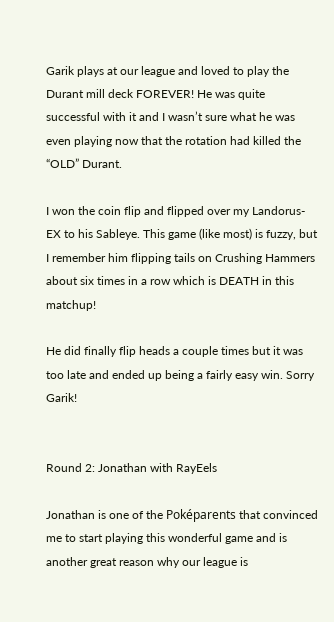Garik plays at our league and loved to play the Durant mill deck FOREVER! He was quite successful with it and I wasn’t sure what he was even playing now that the rotation had killed the “OLD” Durant.

I won the coin flip and flipped over my Landorus-EX to his Sableye. This game (like most) is fuzzy, but I remember him flipping tails on Crushing Hammers about six times in a row which is DEATH in this matchup!

He did finally flip heads a couple times but it was too late and ended up being a fairly easy win. Sorry Garik!


Round 2: Jonathan with RayEels

Jonathan is one of the Poképarents that convinced me to start playing this wonderful game and is another great reason why our league is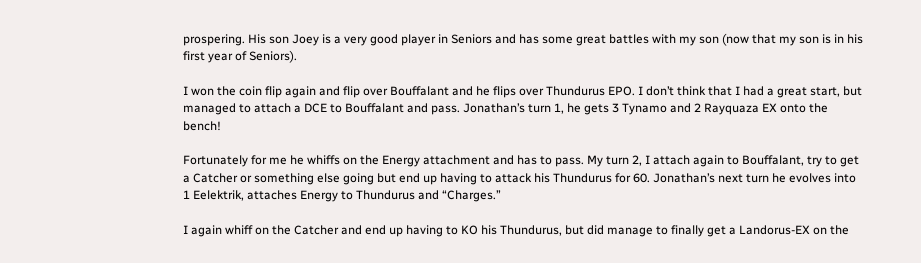prospering. His son Joey is a very good player in Seniors and has some great battles with my son (now that my son is in his first year of Seniors).

I won the coin flip again and flip over Bouffalant and he flips over Thundurus EPO. I don’t think that I had a great start, but managed to attach a DCE to Bouffalant and pass. Jonathan’s turn 1, he gets 3 Tynamo and 2 Rayquaza EX onto the bench!

Fortunately for me he whiffs on the Energy attachment and has to pass. My turn 2, I attach again to Bouffalant, try to get a Catcher or something else going but end up having to attack his Thundurus for 60. Jonathan’s next turn he evolves into 1 Eelektrik, attaches Energy to Thundurus and “Charges.”

I again whiff on the Catcher and end up having to KO his Thundurus, but did manage to finally get a Landorus-EX on the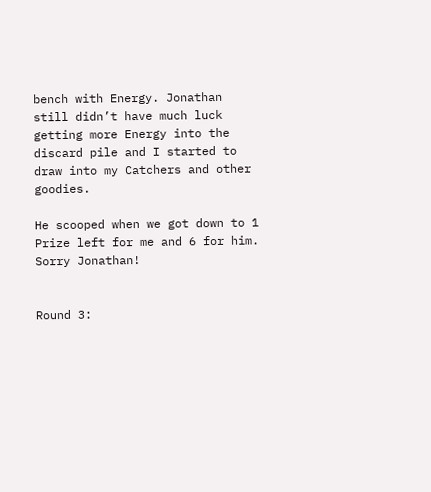bench with Energy. Jonathan still didn’t have much luck getting more Energy into the discard pile and I started to draw into my Catchers and other goodies.

He scooped when we got down to 1 Prize left for me and 6 for him. Sorry Jonathan!


Round 3: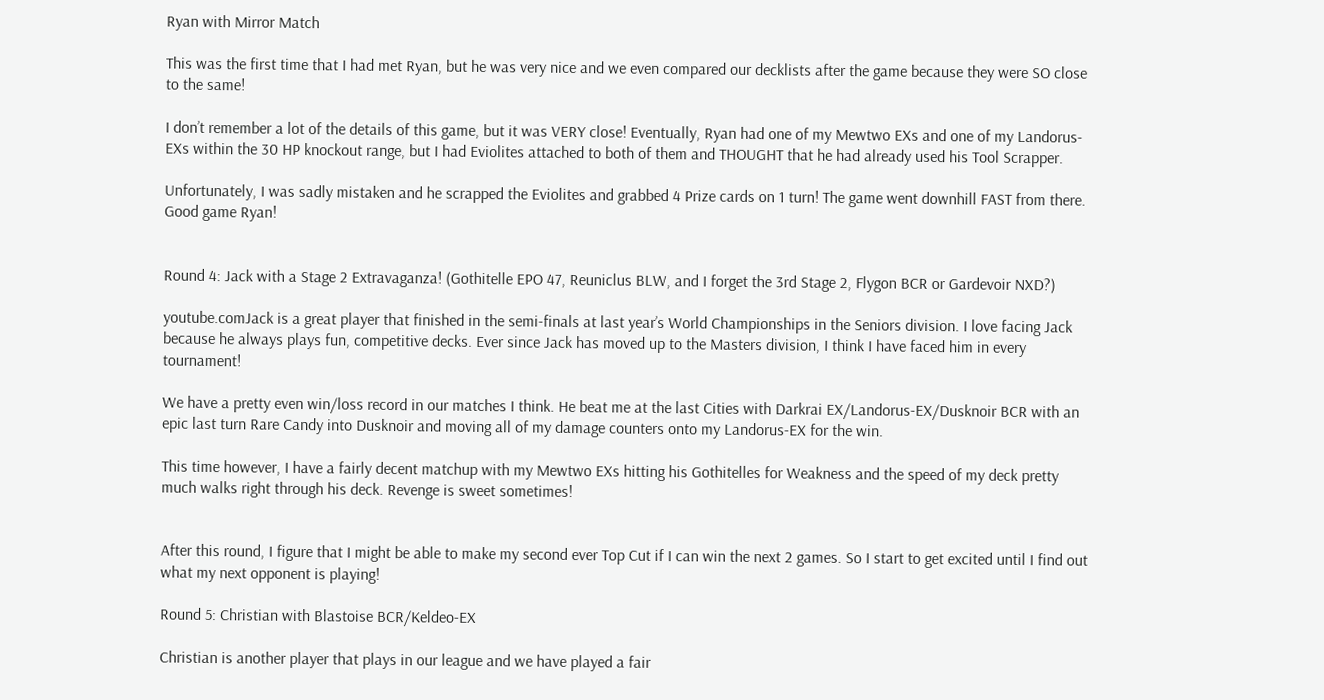Ryan with Mirror Match

This was the first time that I had met Ryan, but he was very nice and we even compared our decklists after the game because they were SO close to the same!

I don’t remember a lot of the details of this game, but it was VERY close! Eventually, Ryan had one of my Mewtwo EXs and one of my Landorus-EXs within the 30 HP knockout range, but I had Eviolites attached to both of them and THOUGHT that he had already used his Tool Scrapper.

Unfortunately, I was sadly mistaken and he scrapped the Eviolites and grabbed 4 Prize cards on 1 turn! The game went downhill FAST from there. Good game Ryan!


Round 4: Jack with a Stage 2 Extravaganza! (Gothitelle EPO 47, Reuniclus BLW, and I forget the 3rd Stage 2, Flygon BCR or Gardevoir NXD?)

youtube.comJack is a great player that finished in the semi-finals at last year’s World Championships in the Seniors division. I love facing Jack because he always plays fun, competitive decks. Ever since Jack has moved up to the Masters division, I think I have faced him in every tournament!

We have a pretty even win/loss record in our matches I think. He beat me at the last Cities with Darkrai EX/Landorus-EX/Dusknoir BCR with an epic last turn Rare Candy into Dusknoir and moving all of my damage counters onto my Landorus-EX for the win.

This time however, I have a fairly decent matchup with my Mewtwo EXs hitting his Gothitelles for Weakness and the speed of my deck pretty much walks right through his deck. Revenge is sweet sometimes!


After this round, I figure that I might be able to make my second ever Top Cut if I can win the next 2 games. So I start to get excited until I find out what my next opponent is playing!

Round 5: Christian with Blastoise BCR/Keldeo-EX

Christian is another player that plays in our league and we have played a fair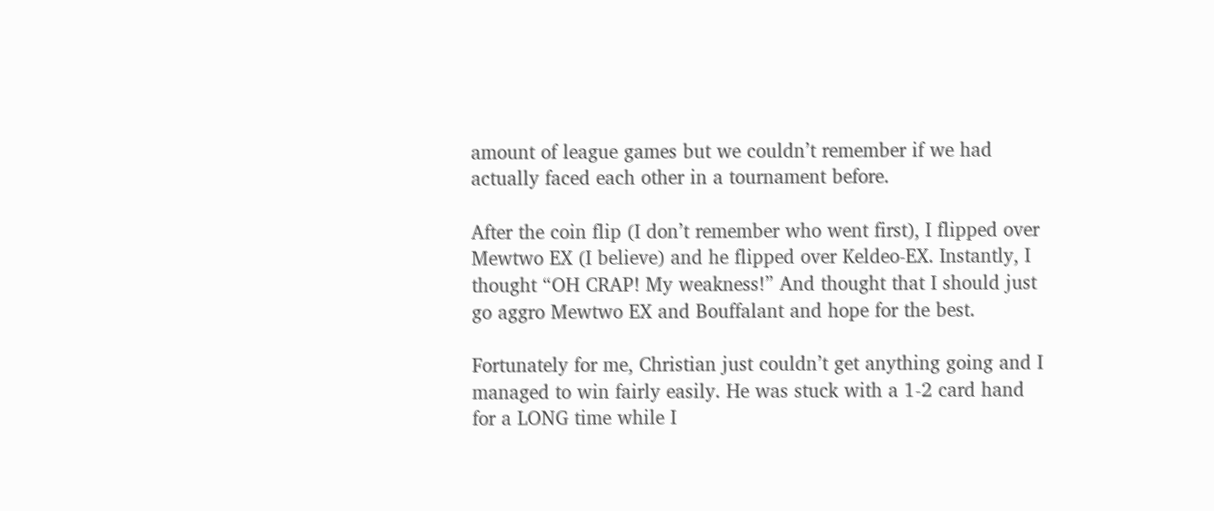amount of league games but we couldn’t remember if we had actually faced each other in a tournament before.

After the coin flip (I don’t remember who went first), I flipped over Mewtwo EX (I believe) and he flipped over Keldeo-EX. Instantly, I thought “OH CRAP! My weakness!” And thought that I should just go aggro Mewtwo EX and Bouffalant and hope for the best.

Fortunately for me, Christian just couldn’t get anything going and I managed to win fairly easily. He was stuck with a 1-2 card hand for a LONG time while I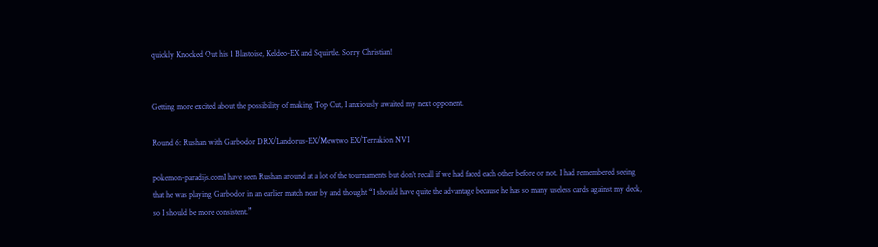quickly Knocked Out his 1 Blastoise, Keldeo-EX and Squirtle. Sorry Christian!


Getting more excited about the possibility of making Top Cut, I anxiously awaited my next opponent.

Round 6: Rushan with Garbodor DRX/Landorus-EX/Mewtwo EX/Terrakion NVI

pokemon-paradijs.comI have seen Rushan around at a lot of the tournaments but don’t recall if we had faced each other before or not. I had remembered seeing that he was playing Garbodor in an earlier match near by and thought “I should have quite the advantage because he has so many useless cards against my deck, so I should be more consistent.”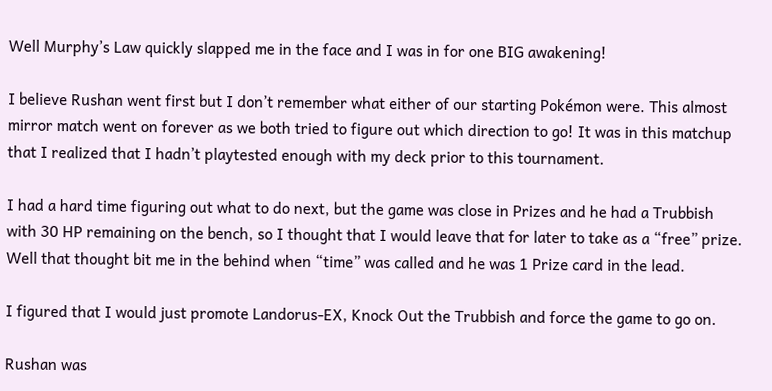Well Murphy’s Law quickly slapped me in the face and I was in for one BIG awakening!

I believe Rushan went first but I don’t remember what either of our starting Pokémon were. This almost mirror match went on forever as we both tried to figure out which direction to go! It was in this matchup that I realized that I hadn’t playtested enough with my deck prior to this tournament.

I had a hard time figuring out what to do next, but the game was close in Prizes and he had a Trubbish with 30 HP remaining on the bench, so I thought that I would leave that for later to take as a “free” prize. Well that thought bit me in the behind when “time” was called and he was 1 Prize card in the lead.

I figured that I would just promote Landorus-EX, Knock Out the Trubbish and force the game to go on.

Rushan was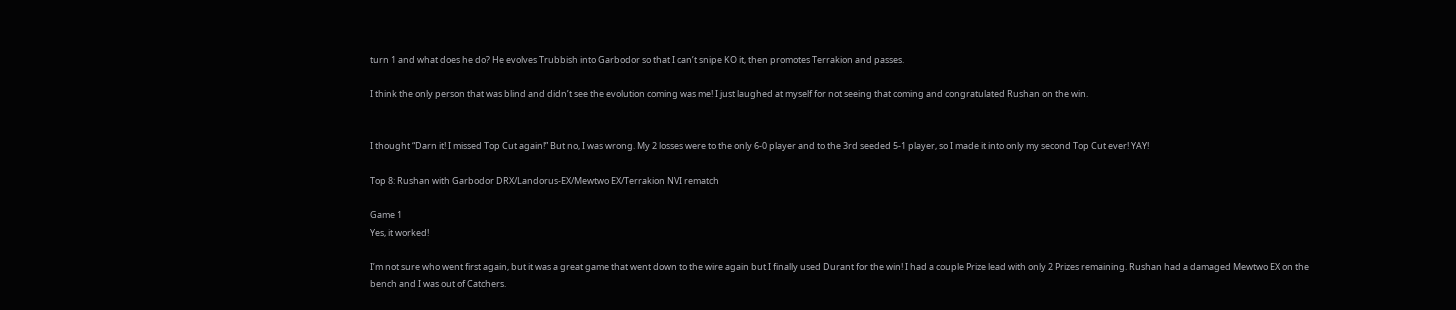turn 1 and what does he do? He evolves Trubbish into Garbodor so that I can’t snipe KO it, then promotes Terrakion and passes.

I think the only person that was blind and didn’t see the evolution coming was me! I just laughed at myself for not seeing that coming and congratulated Rushan on the win.


I thought “Darn it! I missed Top Cut again!” But no, I was wrong. My 2 losses were to the only 6-0 player and to the 3rd seeded 5-1 player, so I made it into only my second Top Cut ever! YAY!

Top 8: Rushan with Garbodor DRX/Landorus-EX/Mewtwo EX/Terrakion NVI rematch

Game 1
Yes, it worked!

I’m not sure who went first again, but it was a great game that went down to the wire again but I finally used Durant for the win! I had a couple Prize lead with only 2 Prizes remaining. Rushan had a damaged Mewtwo EX on the bench and I was out of Catchers.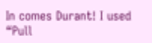In comes Durant! I used “Pull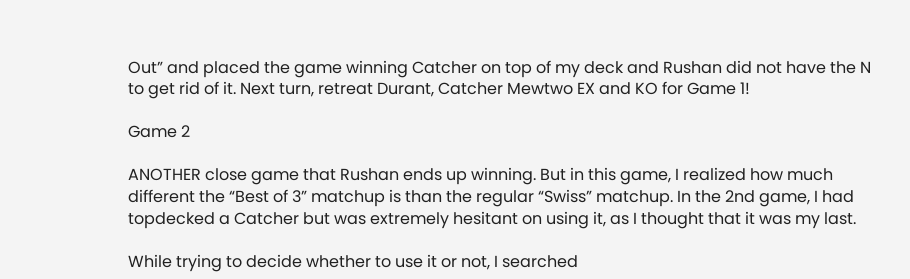Out” and placed the game winning Catcher on top of my deck and Rushan did not have the N to get rid of it. Next turn, retreat Durant, Catcher Mewtwo EX and KO for Game 1!

Game 2

ANOTHER close game that Rushan ends up winning. But in this game, I realized how much different the “Best of 3” matchup is than the regular “Swiss” matchup. In the 2nd game, I had topdecked a Catcher but was extremely hesitant on using it, as I thought that it was my last.

While trying to decide whether to use it or not, I searched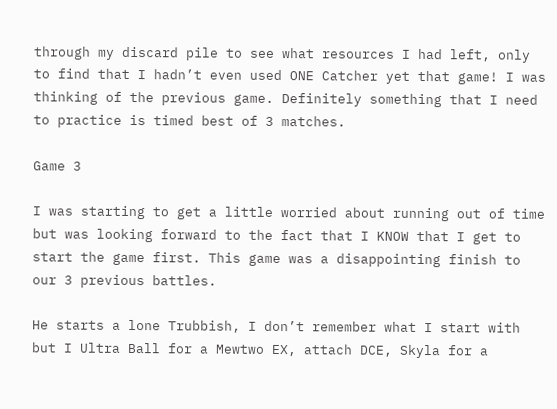through my discard pile to see what resources I had left, only to find that I hadn’t even used ONE Catcher yet that game! I was thinking of the previous game. Definitely something that I need to practice is timed best of 3 matches.

Game 3

I was starting to get a little worried about running out of time but was looking forward to the fact that I KNOW that I get to start the game first. This game was a disappointing finish to our 3 previous battles.

He starts a lone Trubbish, I don’t remember what I start with but I Ultra Ball for a Mewtwo EX, attach DCE, Skyla for a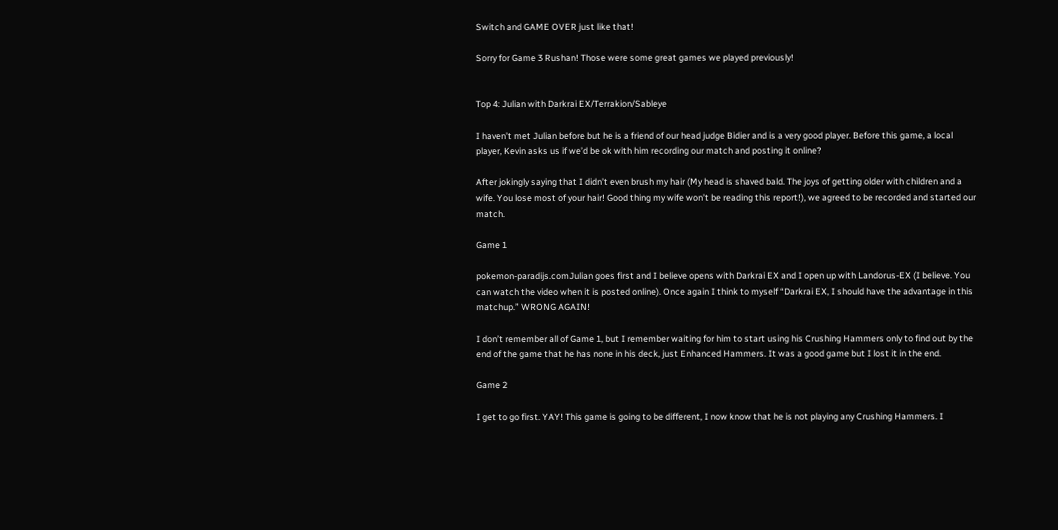Switch and GAME OVER just like that!

Sorry for Game 3 Rushan! Those were some great games we played previously!


Top 4: Julian with Darkrai EX/Terrakion/Sableye

I haven’t met Julian before but he is a friend of our head judge Bidier and is a very good player. Before this game, a local player, Kevin asks us if we’d be ok with him recording our match and posting it online?

After jokingly saying that I didn’t even brush my hair (My head is shaved bald. The joys of getting older with children and a wife. You lose most of your hair! Good thing my wife won’t be reading this report!), we agreed to be recorded and started our match.

Game 1

pokemon-paradijs.comJulian goes first and I believe opens with Darkrai EX and I open up with Landorus-EX (I believe. You can watch the video when it is posted online). Once again I think to myself “Darkrai EX, I should have the advantage in this matchup.” WRONG AGAIN!

I don’t remember all of Game 1, but I remember waiting for him to start using his Crushing Hammers only to find out by the end of the game that he has none in his deck, just Enhanced Hammers. It was a good game but I lost it in the end.

Game 2

I get to go first. YAY! This game is going to be different, I now know that he is not playing any Crushing Hammers. I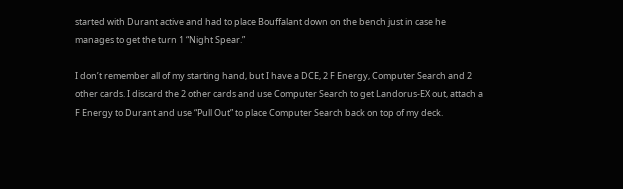started with Durant active and had to place Bouffalant down on the bench just in case he manages to get the turn 1 “Night Spear.”

I don’t remember all of my starting hand, but I have a DCE, 2 F Energy, Computer Search and 2 other cards. I discard the 2 other cards and use Computer Search to get Landorus-EX out, attach a F Energy to Durant and use “Pull Out” to place Computer Search back on top of my deck.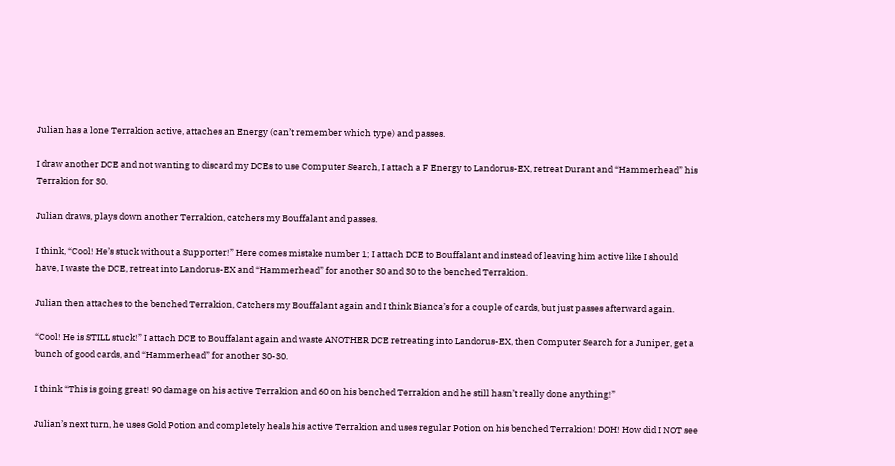Julian has a lone Terrakion active, attaches an Energy (can’t remember which type) and passes.

I draw another DCE and not wanting to discard my DCEs to use Computer Search, I attach a F Energy to Landorus-EX, retreat Durant and “Hammerhead” his Terrakion for 30.

Julian draws, plays down another Terrakion, catchers my Bouffalant and passes.

I think, “Cool! He’s stuck without a Supporter!” Here comes mistake number 1; I attach DCE to Bouffalant and instead of leaving him active like I should have, I waste the DCE, retreat into Landorus-EX and “Hammerhead” for another 30 and 30 to the benched Terrakion.

Julian then attaches to the benched Terrakion, Catchers my Bouffalant again and I think Bianca’s for a couple of cards, but just passes afterward again.

“Cool! He is STILL stuck!” I attach DCE to Bouffalant again and waste ANOTHER DCE retreating into Landorus-EX, then Computer Search for a Juniper, get a bunch of good cards, and “Hammerhead” for another 30-30.

I think “This is going great! 90 damage on his active Terrakion and 60 on his benched Terrakion and he still hasn’t really done anything!”

Julian’s next turn, he uses Gold Potion and completely heals his active Terrakion and uses regular Potion on his benched Terrakion! DOH! How did I NOT see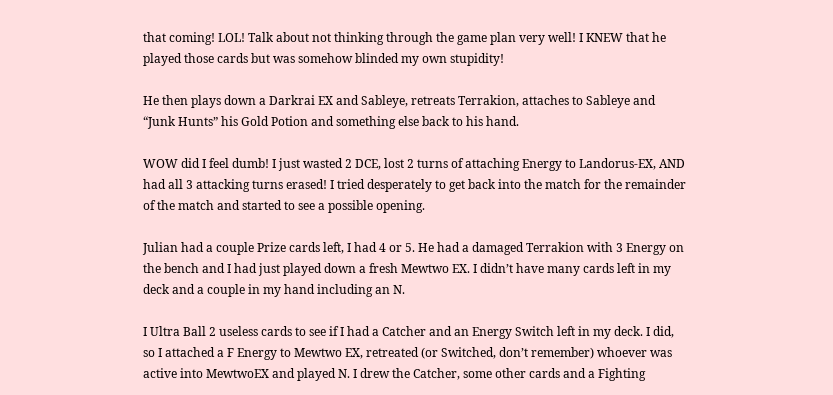that coming! LOL! Talk about not thinking through the game plan very well! I KNEW that he played those cards but was somehow blinded my own stupidity!

He then plays down a Darkrai EX and Sableye, retreats Terrakion, attaches to Sableye and “Junk Hunts” his Gold Potion and something else back to his hand.

WOW did I feel dumb! I just wasted 2 DCE, lost 2 turns of attaching Energy to Landorus-EX, AND had all 3 attacking turns erased! I tried desperately to get back into the match for the remainder of the match and started to see a possible opening.

Julian had a couple Prize cards left, I had 4 or 5. He had a damaged Terrakion with 3 Energy on the bench and I had just played down a fresh Mewtwo EX. I didn’t have many cards left in my deck and a couple in my hand including an N.

I Ultra Ball 2 useless cards to see if I had a Catcher and an Energy Switch left in my deck. I did, so I attached a F Energy to Mewtwo EX, retreated (or Switched, don’t remember) whoever was active into MewtwoEX and played N. I drew the Catcher, some other cards and a Fighting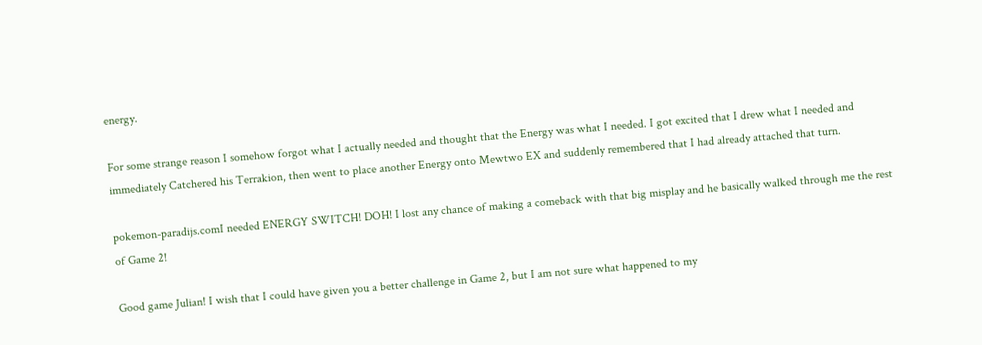energy.

For some strange reason I somehow forgot what I actually needed and thought that the Energy was what I needed. I got excited that I drew what I needed and immediately Catchered his Terrakion, then went to place another Energy onto Mewtwo EX and suddenly remembered that I had already attached that turn.

pokemon-paradijs.comI needed ENERGY SWITCH! DOH! I lost any chance of making a comeback with that big misplay and he basically walked through me the rest of Game 2!

Good game Julian! I wish that I could have given you a better challenge in Game 2, but I am not sure what happened to my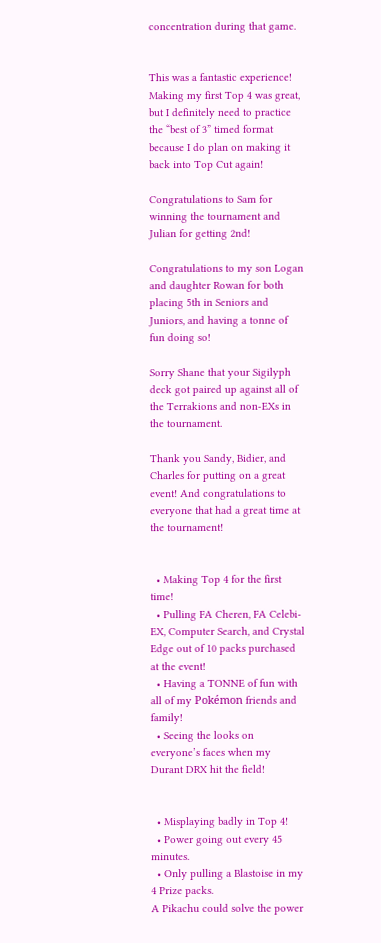concentration during that game.


This was a fantastic experience! Making my first Top 4 was great, but I definitely need to practice the “best of 3” timed format because I do plan on making it back into Top Cut again!

Congratulations to Sam for winning the tournament and Julian for getting 2nd!

Congratulations to my son Logan and daughter Rowan for both placing 5th in Seniors and Juniors, and having a tonne of fun doing so!

Sorry Shane that your Sigilyph deck got paired up against all of the Terrakions and non-EXs in the tournament.

Thank you Sandy, Bidier, and Charles for putting on a great event! And congratulations to everyone that had a great time at the tournament!


  • Making Top 4 for the first time!
  • Pulling FA Cheren, FA Celebi-EX, Computer Search, and Crystal Edge out of 10 packs purchased at the event!
  • Having a TONNE of fun with all of my Pokémon friends and family!
  • Seeing the looks on everyone’s faces when my Durant DRX hit the field!


  • Misplaying badly in Top 4!
  • Power going out every 45 minutes.
  • Only pulling a Blastoise in my 4 Prize packs.
A Pikachu could solve the power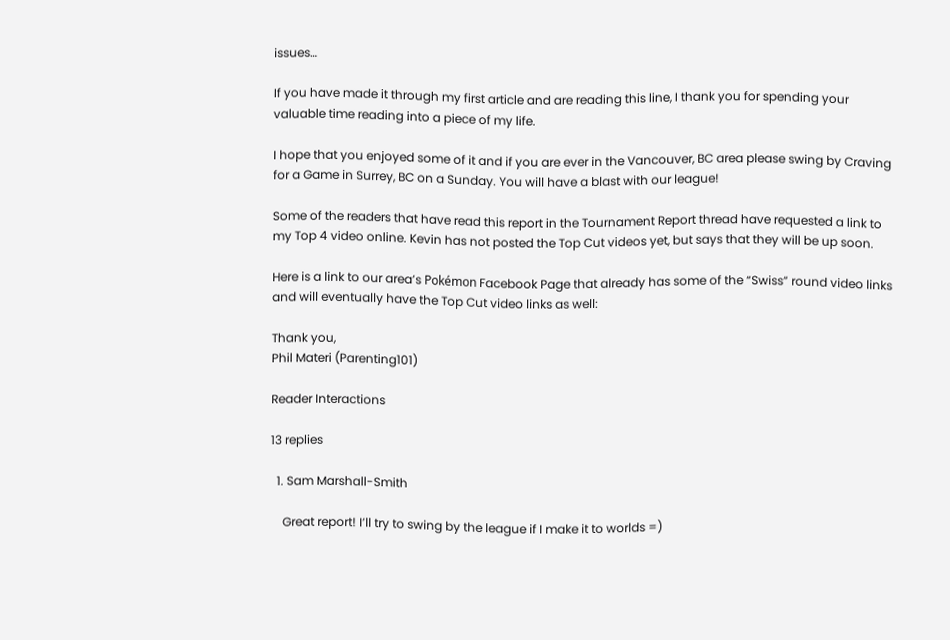issues…

If you have made it through my first article and are reading this line, I thank you for spending your valuable time reading into a piece of my life.

I hope that you enjoyed some of it and if you are ever in the Vancouver, BC area please swing by Craving for a Game in Surrey, BC on a Sunday. You will have a blast with our league!

Some of the readers that have read this report in the Tournament Report thread have requested a link to my Top 4 video online. Kevin has not posted the Top Cut videos yet, but says that they will be up soon.

Here is a link to our area’s Pokémon Facebook Page that already has some of the “Swiss” round video links and will eventually have the Top Cut video links as well:

Thank you,
Phil Materi (Parenting101)

Reader Interactions

13 replies

  1. Sam Marshall-Smith

    Great report! I’ll try to swing by the league if I make it to worlds =)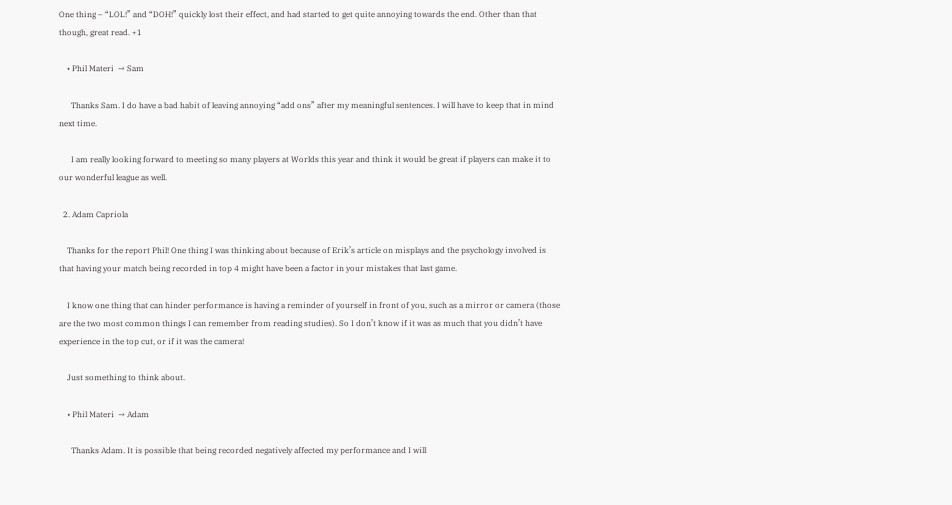One thing – “LOL!” and “DOH!” quickly lost their effect, and had started to get quite annoying towards the end. Other than that though, great read. +1

    • Phil Materi  → Sam

      Thanks Sam. I do have a bad habit of leaving annoying “add ons” after my meaningful sentences. I will have to keep that in mind next time.

      I am really looking forward to meeting so many players at Worlds this year and think it would be great if players can make it to our wonderful league as well.

  2. Adam Capriola

    Thanks for the report Phil! One thing I was thinking about because of Erik’s article on misplays and the psychology involved is that having your match being recorded in top 4 might have been a factor in your mistakes that last game.

    I know one thing that can hinder performance is having a reminder of yourself in front of you, such as a mirror or camera (those are the two most common things I can remember from reading studies). So I don’t know if it was as much that you didn’t have experience in the top cut, or if it was the camera!

    Just something to think about.

    • Phil Materi  → Adam

      Thanks Adam. It is possible that being recorded negatively affected my performance and I will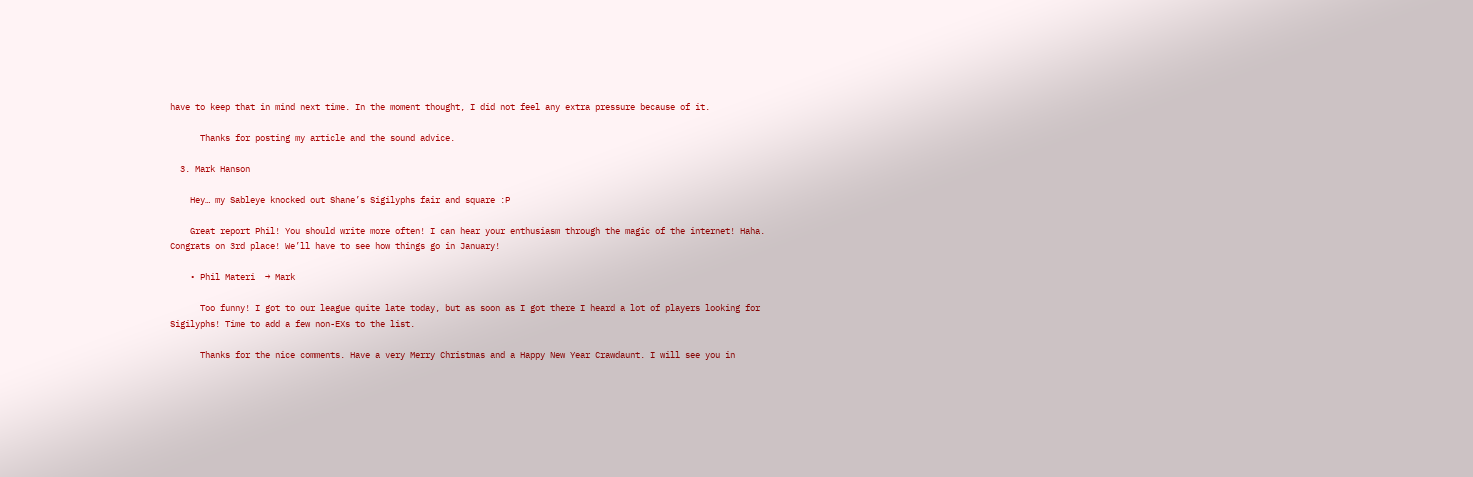have to keep that in mind next time. In the moment thought, I did not feel any extra pressure because of it.

      Thanks for posting my article and the sound advice.

  3. Mark Hanson

    Hey… my Sableye knocked out Shane’s Sigilyphs fair and square :P

    Great report Phil! You should write more often! I can hear your enthusiasm through the magic of the internet! Haha. Congrats on 3rd place! We’ll have to see how things go in January!

    • Phil Materi  → Mark

      Too funny! I got to our league quite late today, but as soon as I got there I heard a lot of players looking for Sigilyphs! Time to add a few non-EXs to the list.

      Thanks for the nice comments. Have a very Merry Christmas and a Happy New Year Crawdaunt. I will see you in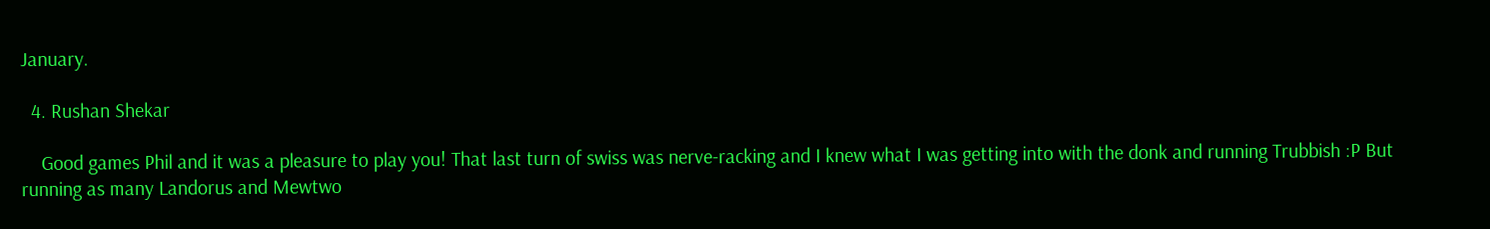January.

  4. Rushan Shekar

    Good games Phil and it was a pleasure to play you! That last turn of swiss was nerve-racking and I knew what I was getting into with the donk and running Trubbish :P But running as many Landorus and Mewtwo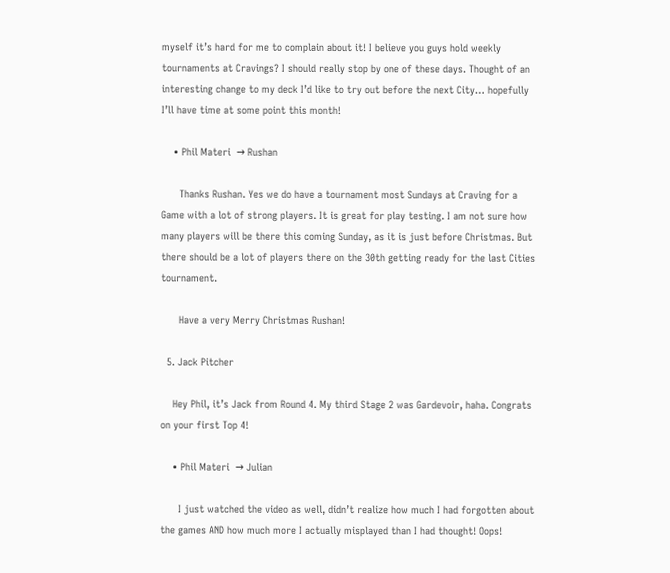myself it’s hard for me to complain about it! I believe you guys hold weekly tournaments at Cravings? I should really stop by one of these days. Thought of an interesting change to my deck I’d like to try out before the next City… hopefully I’ll have time at some point this month!

    • Phil Materi  → Rushan

      Thanks Rushan. Yes we do have a tournament most Sundays at Craving for a Game with a lot of strong players. It is great for play testing. I am not sure how many players will be there this coming Sunday, as it is just before Christmas. But there should be a lot of players there on the 30th getting ready for the last Cities tournament.

      Have a very Merry Christmas Rushan!

  5. Jack Pitcher

    Hey Phil, it’s Jack from Round 4. My third Stage 2 was Gardevoir, haha. Congrats on your first Top 4!

    • Phil Materi  → Julian

      I just watched the video as well, didn’t realize how much I had forgotten about the games AND how much more I actually misplayed than I had thought! Oops!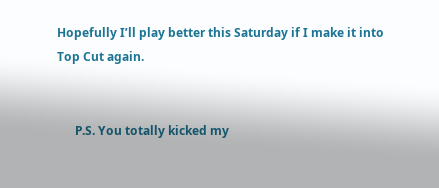Hopefully I’ll play better this Saturday if I make it into Top Cut again.


      P.S. You totally kicked my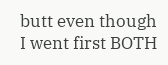butt even though I went first BOTH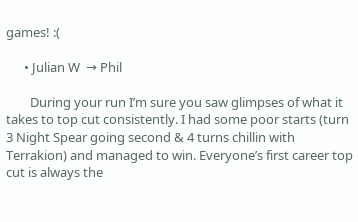games! :(

      • Julian W  → Phil

        During your run I’m sure you saw glimpses of what it takes to top cut consistently. I had some poor starts (turn 3 Night Spear going second & 4 turns chillin with Terrakion) and managed to win. Everyone’s first career top cut is always the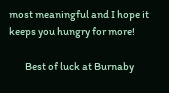most meaningful and I hope it keeps you hungry for more!

        Best of luck at Burnaby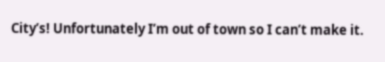City’s! Unfortunately I’m out of town so I can’t make it.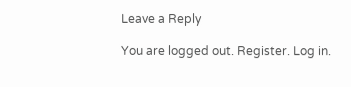Leave a Reply

You are logged out. Register. Log in.